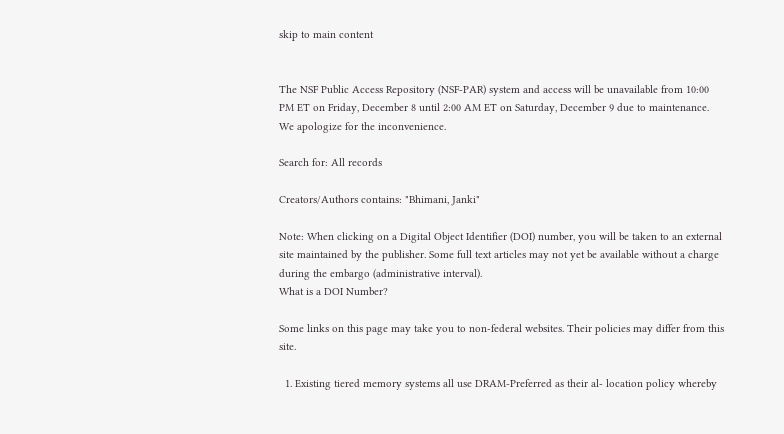skip to main content


The NSF Public Access Repository (NSF-PAR) system and access will be unavailable from 10:00 PM ET on Friday, December 8 until 2:00 AM ET on Saturday, December 9 due to maintenance. We apologize for the inconvenience.

Search for: All records

Creators/Authors contains: "Bhimani, Janki"

Note: When clicking on a Digital Object Identifier (DOI) number, you will be taken to an external site maintained by the publisher. Some full text articles may not yet be available without a charge during the embargo (administrative interval).
What is a DOI Number?

Some links on this page may take you to non-federal websites. Their policies may differ from this site.

  1. Existing tiered memory systems all use DRAM-Preferred as their al- location policy whereby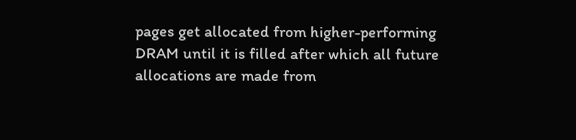pages get allocated from higher-performing DRAM until it is filled after which all future allocations are made from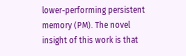lower-performing persistent memory (PM). The novel insight of this work is that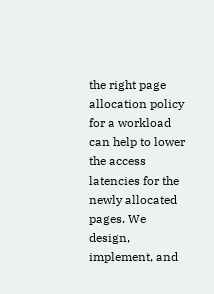the right page allocation policy for a workload can help to lower the access latencies for the newly allocated pages. We design, implement, and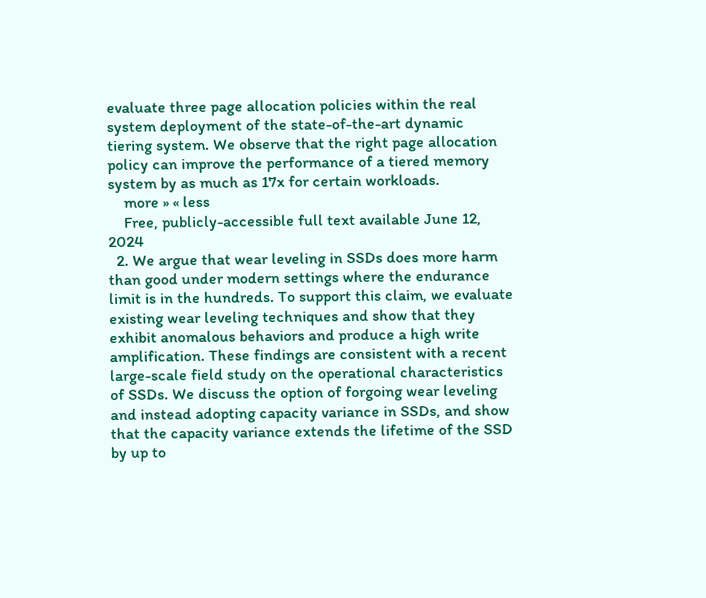evaluate three page allocation policies within the real system deployment of the state-of-the-art dynamic tiering system. We observe that the right page allocation policy can improve the performance of a tiered memory system by as much as 17x for certain workloads.
    more » « less
    Free, publicly-accessible full text available June 12, 2024
  2. We argue that wear leveling in SSDs does more harm than good under modern settings where the endurance limit is in the hundreds. To support this claim, we evaluate existing wear leveling techniques and show that they exhibit anomalous behaviors and produce a high write amplification. These findings are consistent with a recent large-scale field study on the operational characteristics of SSDs. We discuss the option of forgoing wear leveling and instead adopting capacity variance in SSDs, and show that the capacity variance extends the lifetime of the SSD by up to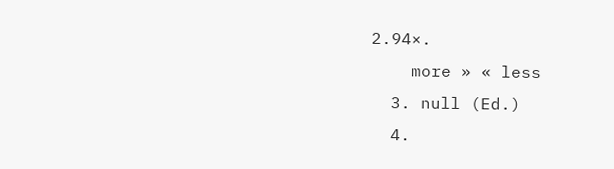2.94×.
    more » « less
  3. null (Ed.)
  4.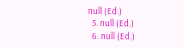null (Ed.)
  5. null (Ed.)
  6. null (Ed.)